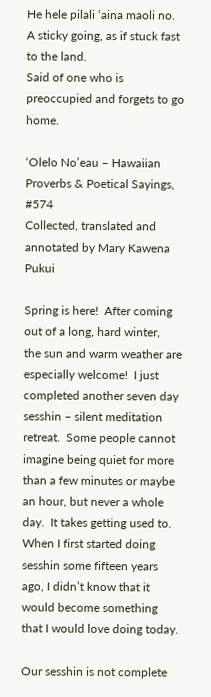He hele pilali ‘aina maoli no.
A sticky going, as if stuck fast to the land.
Said of one who is preoccupied and forgets to go home.

‘Olelo No’eau – Hawaiian Proverbs & Poetical Sayings, #574
Collected, translated and annotated by Mary Kawena Pukui

Spring is here!  After coming out of a long, hard winter,  the sun and warm weather are especially welcome!  I just completed another seven day sesshin – silent meditation retreat.  Some people cannot imagine being quiet for more than a few minutes or maybe an hour, but never a whole day.  It takes getting used to.  When I first started doing sesshin some fifteen years ago, I didn’t know that it would become something that I would love doing today.

Our sesshin is not complete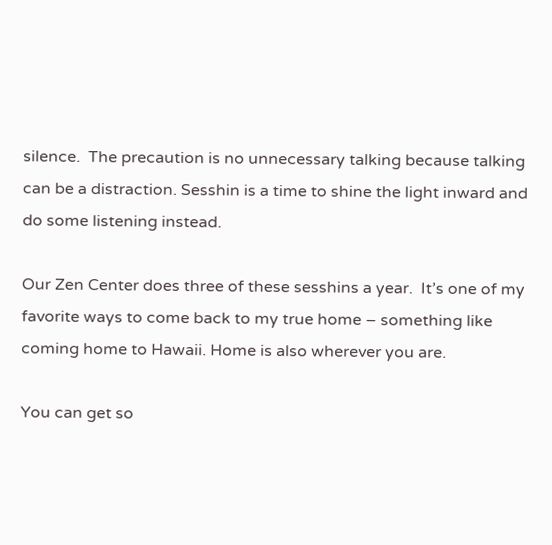silence.  The precaution is no unnecessary talking because talking can be a distraction. Sesshin is a time to shine the light inward and do some listening instead.

Our Zen Center does three of these sesshins a year.  It’s one of my favorite ways to come back to my true home – something like coming home to Hawaii. Home is also wherever you are.

You can get so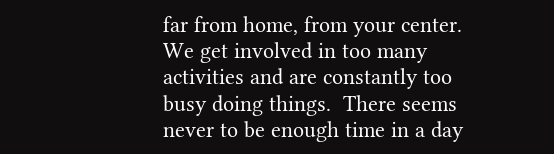far from home, from your center.  We get involved in too many activities and are constantly too busy doing things.  There seems never to be enough time in a day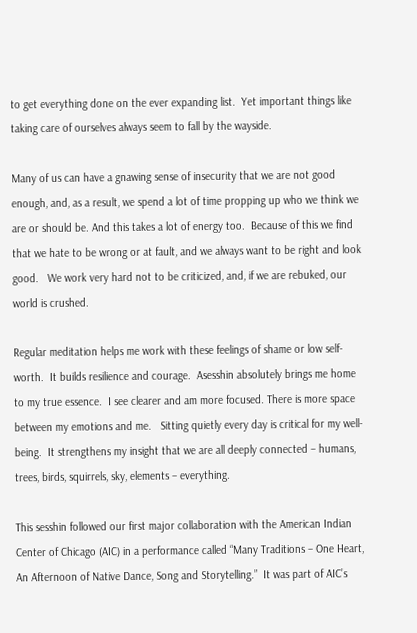to get everything done on the ever expanding list.  Yet important things like taking care of ourselves always seem to fall by the wayside.

Many of us can have a gnawing sense of insecurity that we are not good enough, and, as a result, we spend a lot of time propping up who we think we are or should be. And this takes a lot of energy too.  Because of this we find that we hate to be wrong or at fault, and we always want to be right and look good.   We work very hard not to be criticized, and, if we are rebuked, our world is crushed.

Regular meditation helps me work with these feelings of shame or low self-worth.  It builds resilience and courage.  Asesshin absolutely brings me home to my true essence.  I see clearer and am more focused. There is more space between my emotions and me.   Sitting quietly every day is critical for my well-being.  It strengthens my insight that we are all deeply connected – humans, trees, birds, squirrels, sky, elements – everything.

This sesshin followed our first major collaboration with the American Indian Center of Chicago (AIC) in a performance called “Many Traditions – One Heart, An Afternoon of Native Dance, Song and Storytelling.”  It was part of AIC’s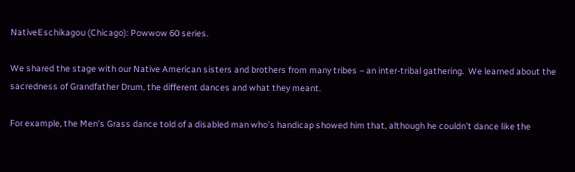NativeEschikagou (Chicago): Powwow 60 series.

We shared the stage with our Native American sisters and brothers from many tribes – an inter-tribal gathering.  We learned about the sacredness of Grandfather Drum, the different dances and what they meant.

For example, the Men’s Grass dance told of a disabled man who’s handicap showed him that, although he couldn’t dance like the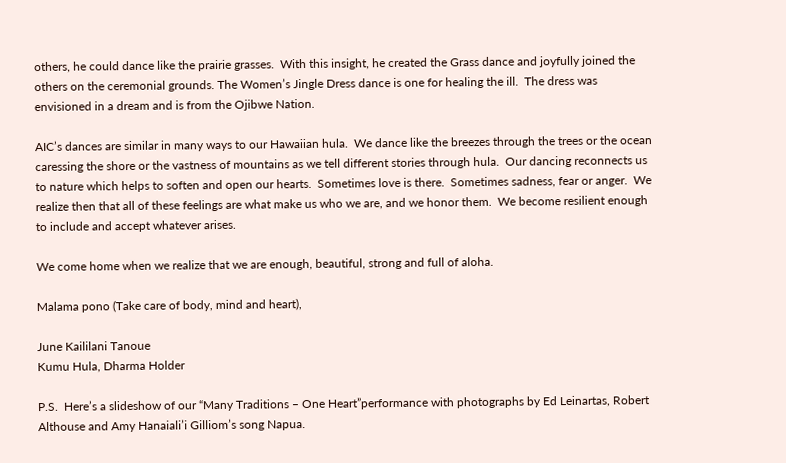others, he could dance like the prairie grasses.  With this insight, he created the Grass dance and joyfully joined the others on the ceremonial grounds. The Women’s Jingle Dress dance is one for healing the ill.  The dress was envisioned in a dream and is from the Ojibwe Nation.

AIC’s dances are similar in many ways to our Hawaiian hula.  We dance like the breezes through the trees or the ocean caressing the shore or the vastness of mountains as we tell different stories through hula.  Our dancing reconnects us to nature which helps to soften and open our hearts.  Sometimes love is there.  Sometimes sadness, fear or anger.  We realize then that all of these feelings are what make us who we are, and we honor them.  We become resilient enough to include and accept whatever arises.

We come home when we realize that we are enough, beautiful, strong and full of aloha.

Malama pono (Take care of body, mind and heart),

June Kaililani Tanoue
Kumu Hula, Dharma Holder

P.S.  Here’s a slideshow of our “Many Traditions – One Heart”performance with photographs by Ed Leinartas, Robert Althouse and Amy Hanaiali’i Gilliom’s song Napua.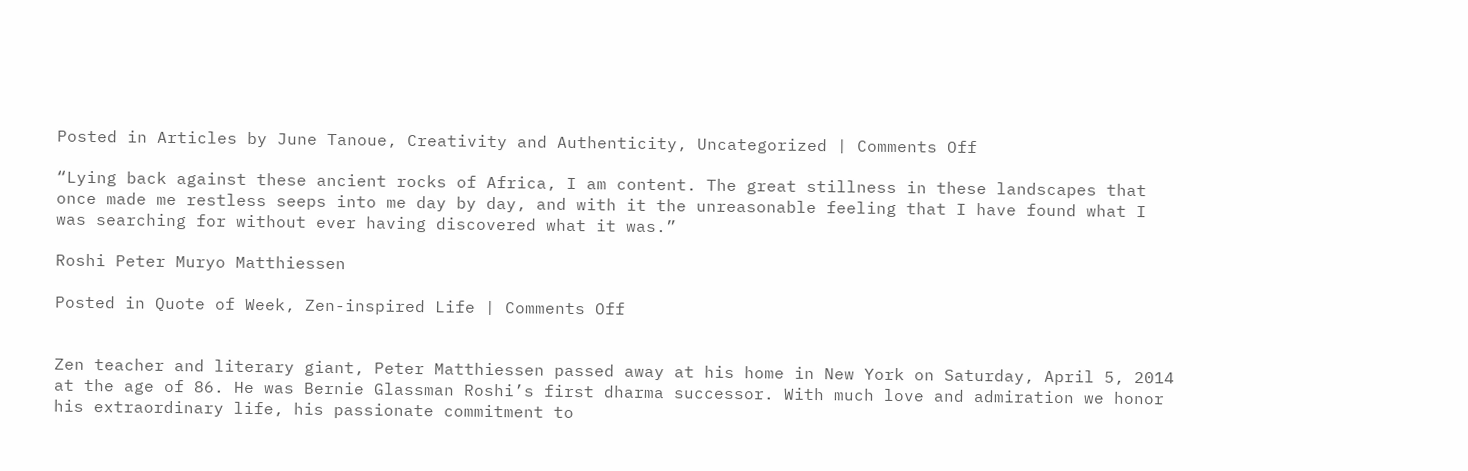Posted in Articles by June Tanoue, Creativity and Authenticity, Uncategorized | Comments Off

“Lying back against these ancient rocks of Africa, I am content. The great stillness in these landscapes that once made me restless seeps into me day by day, and with it the unreasonable feeling that I have found what I was searching for without ever having discovered what it was.”

Roshi Peter Muryo Matthiessen

Posted in Quote of Week, Zen-inspired Life | Comments Off


Zen teacher and literary giant, Peter Matthiessen passed away at his home in New York on Saturday, April 5, 2014 at the age of 86. He was Bernie Glassman Roshi’s first dharma successor. With much love and admiration we honor his extraordinary life, his passionate commitment to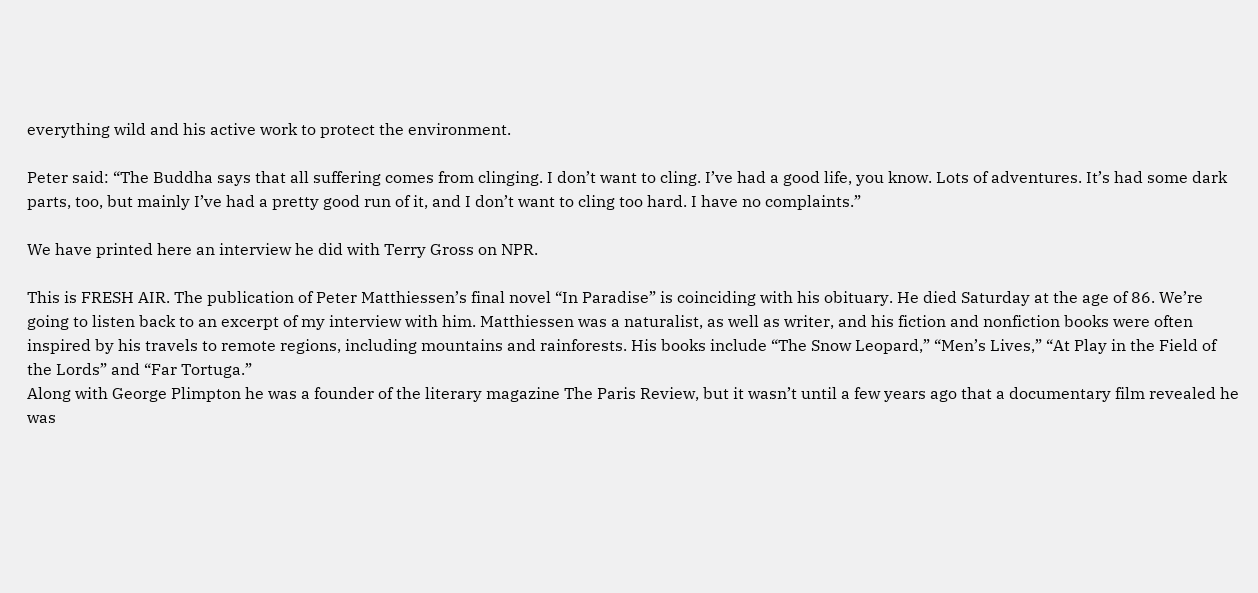everything wild and his active work to protect the environment.

Peter said: “The Buddha says that all suffering comes from clinging. I don’t want to cling. I’ve had a good life, you know. Lots of adventures. It’s had some dark parts, too, but mainly I’ve had a pretty good run of it, and I don’t want to cling too hard. I have no complaints.”

We have printed here an interview he did with Terry Gross on NPR.

This is FRESH AIR. The publication of Peter Matthiessen’s final novel “In Paradise” is coinciding with his obituary. He died Saturday at the age of 86. We’re going to listen back to an excerpt of my interview with him. Matthiessen was a naturalist, as well as writer, and his fiction and nonfiction books were often inspired by his travels to remote regions, including mountains and rainforests. His books include “The Snow Leopard,” “Men’s Lives,” “At Play in the Field of the Lords” and “Far Tortuga.”
Along with George Plimpton he was a founder of the literary magazine The Paris Review, but it wasn’t until a few years ago that a documentary film revealed he was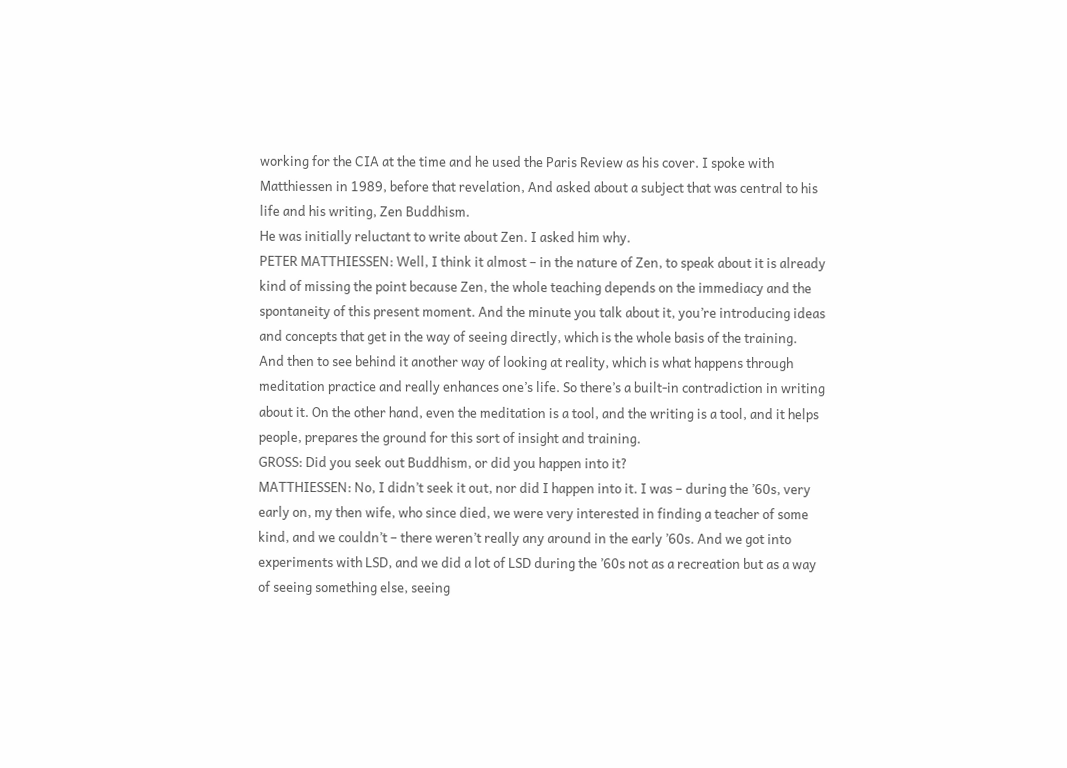working for the CIA at the time and he used the Paris Review as his cover. I spoke with Matthiessen in 1989, before that revelation, And asked about a subject that was central to his life and his writing, Zen Buddhism.
He was initially reluctant to write about Zen. I asked him why.
PETER MATTHIESSEN: Well, I think it almost – in the nature of Zen, to speak about it is already kind of missing the point because Zen, the whole teaching depends on the immediacy and the spontaneity of this present moment. And the minute you talk about it, you’re introducing ideas and concepts that get in the way of seeing directly, which is the whole basis of the training.
And then to see behind it another way of looking at reality, which is what happens through meditation practice and really enhances one’s life. So there’s a built-in contradiction in writing about it. On the other hand, even the meditation is a tool, and the writing is a tool, and it helps people, prepares the ground for this sort of insight and training.
GROSS: Did you seek out Buddhism, or did you happen into it?
MATTHIESSEN: No, I didn’t seek it out, nor did I happen into it. I was – during the ’60s, very early on, my then wife, who since died, we were very interested in finding a teacher of some kind, and we couldn’t – there weren’t really any around in the early ’60s. And we got into experiments with LSD, and we did a lot of LSD during the ’60s not as a recreation but as a way of seeing something else, seeing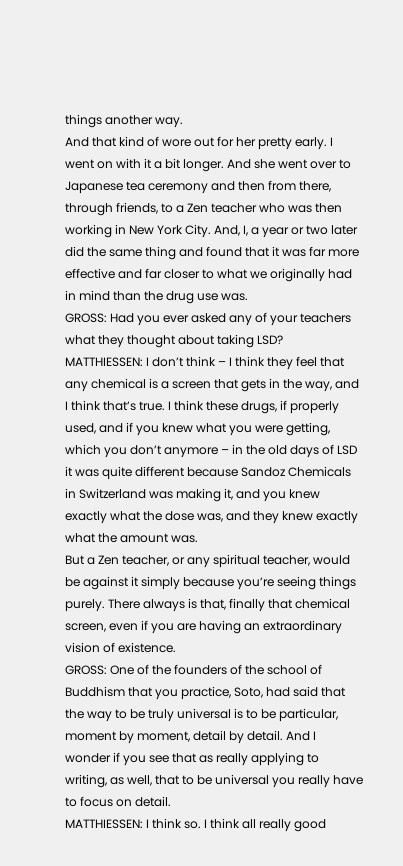things another way.
And that kind of wore out for her pretty early. I went on with it a bit longer. And she went over to Japanese tea ceremony and then from there, through friends, to a Zen teacher who was then working in New York City. And, I, a year or two later did the same thing and found that it was far more effective and far closer to what we originally had in mind than the drug use was.
GROSS: Had you ever asked any of your teachers what they thought about taking LSD?
MATTHIESSEN: I don’t think – I think they feel that any chemical is a screen that gets in the way, and I think that’s true. I think these drugs, if properly used, and if you knew what you were getting, which you don’t anymore – in the old days of LSD it was quite different because Sandoz Chemicals in Switzerland was making it, and you knew exactly what the dose was, and they knew exactly what the amount was.
But a Zen teacher, or any spiritual teacher, would be against it simply because you’re seeing things purely. There always is that, finally that chemical screen, even if you are having an extraordinary vision of existence.
GROSS: One of the founders of the school of Buddhism that you practice, Soto, had said that the way to be truly universal is to be particular, moment by moment, detail by detail. And I wonder if you see that as really applying to writing, as well, that to be universal you really have to focus on detail.
MATTHIESSEN: I think so. I think all really good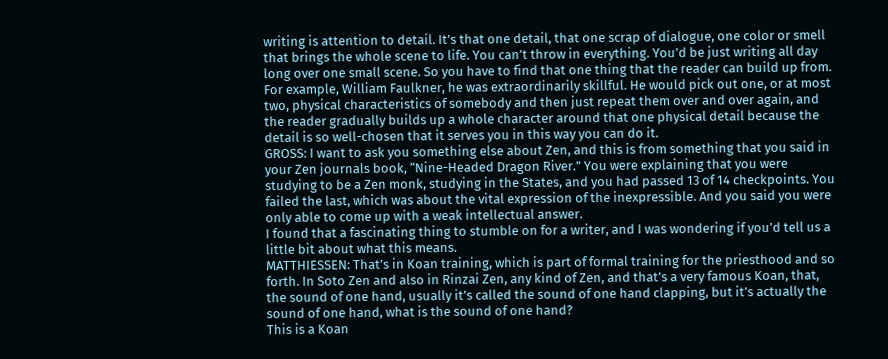writing is attention to detail. It’s that one detail, that one scrap of dialogue, one color or smell that brings the whole scene to life. You can’t throw in everything. You’d be just writing all day long over one small scene. So you have to find that one thing that the reader can build up from.
For example, William Faulkner, he was extraordinarily skillful. He would pick out one, or at most two, physical characteristics of somebody and then just repeat them over and over again, and the reader gradually builds up a whole character around that one physical detail because the detail is so well-chosen that it serves you in this way you can do it.
GROSS: I want to ask you something else about Zen, and this is from something that you said in your Zen journals book, “Nine-Headed Dragon River.” You were explaining that you were studying to be a Zen monk, studying in the States, and you had passed 13 of 14 checkpoints. You failed the last, which was about the vital expression of the inexpressible. And you said you were only able to come up with a weak intellectual answer.
I found that a fascinating thing to stumble on for a writer, and I was wondering if you’d tell us a little bit about what this means.
MATTHIESSEN: That’s in Koan training, which is part of formal training for the priesthood and so forth. In Soto Zen and also in Rinzai Zen, any kind of Zen, and that’s a very famous Koan, that, the sound of one hand, usually it’s called the sound of one hand clapping, but it’s actually the sound of one hand, what is the sound of one hand?
This is a Koan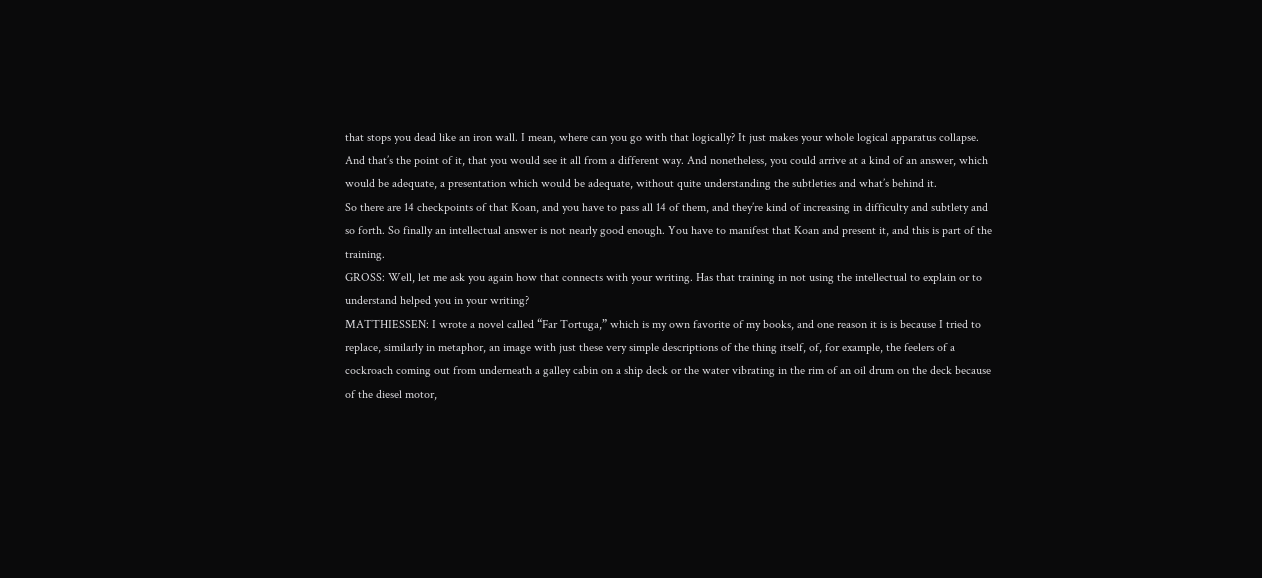that stops you dead like an iron wall. I mean, where can you go with that logically? It just makes your whole logical apparatus collapse. And that’s the point of it, that you would see it all from a different way. And nonetheless, you could arrive at a kind of an answer, which would be adequate, a presentation which would be adequate, without quite understanding the subtleties and what’s behind it.
So there are 14 checkpoints of that Koan, and you have to pass all 14 of them, and they’re kind of increasing in difficulty and subtlety and so forth. So finally an intellectual answer is not nearly good enough. You have to manifest that Koan and present it, and this is part of the training.
GROSS: Well, let me ask you again how that connects with your writing. Has that training in not using the intellectual to explain or to understand helped you in your writing?
MATTHIESSEN: I wrote a novel called “Far Tortuga,” which is my own favorite of my books, and one reason it is is because I tried to replace, similarly in metaphor, an image with just these very simple descriptions of the thing itself, of, for example, the feelers of a cockroach coming out from underneath a galley cabin on a ship deck or the water vibrating in the rim of an oil drum on the deck because of the diesel motor,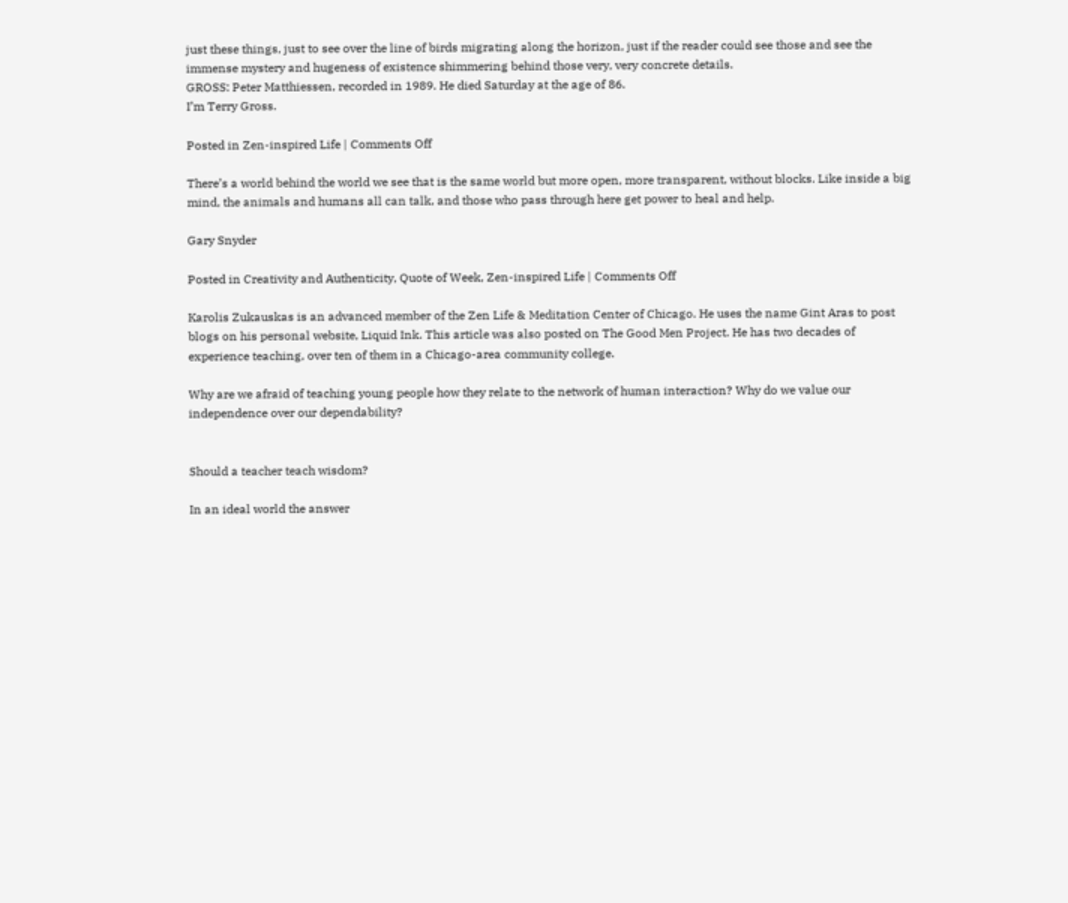just these things, just to see over the line of birds migrating along the horizon, just if the reader could see those and see the immense mystery and hugeness of existence shimmering behind those very, very concrete details.
GROSS: Peter Matthiessen, recorded in 1989. He died Saturday at the age of 86.
I’m Terry Gross.

Posted in Zen-inspired Life | Comments Off

There’s a world behind the world we see that is the same world but more open, more transparent, without blocks. Like inside a big mind, the animals and humans all can talk, and those who pass through here get power to heal and help.

Gary Snyder

Posted in Creativity and Authenticity, Quote of Week, Zen-inspired Life | Comments Off

Karolis Zukauskas is an advanced member of the Zen Life & Meditation Center of Chicago. He uses the name Gint Aras to post blogs on his personal website, Liquid Ink. This article was also posted on The Good Men Project. He has two decades of experience teaching, over ten of them in a Chicago-area community college.

Why are we afraid of teaching young people how they relate to the network of human interaction? Why do we value our independence over our dependability?


Should a teacher teach wisdom?

In an ideal world the answer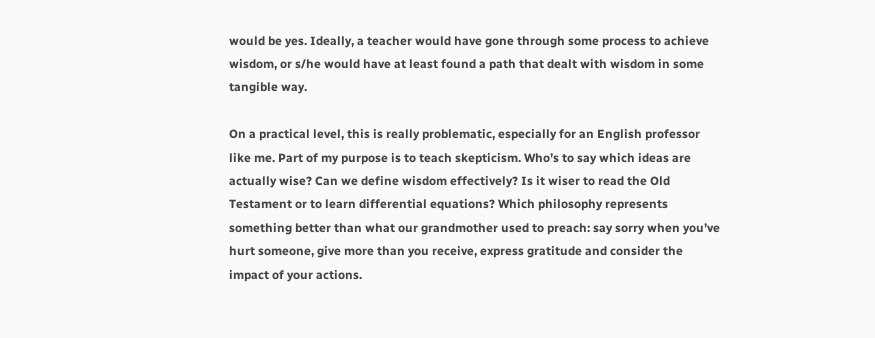would be yes. Ideally, a teacher would have gone through some process to achieve wisdom, or s/he would have at least found a path that dealt with wisdom in some tangible way.

On a practical level, this is really problematic, especially for an English professor like me. Part of my purpose is to teach skepticism. Who’s to say which ideas are actually wise? Can we define wisdom effectively? Is it wiser to read the Old Testament or to learn differential equations? Which philosophy represents something better than what our grandmother used to preach: say sorry when you’ve hurt someone, give more than you receive, express gratitude and consider the impact of your actions.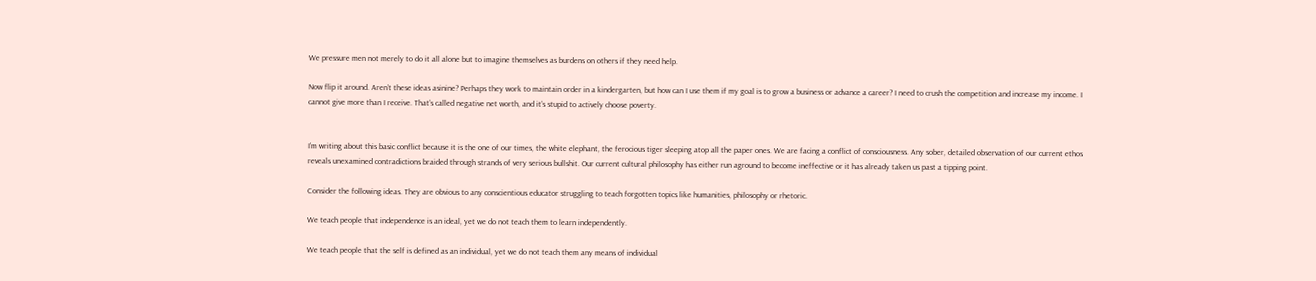We pressure men not merely to do it all alone but to imagine themselves as burdens on others if they need help.

Now flip it around. Aren’t these ideas asinine? Perhaps they work to maintain order in a kindergarten, but how can I use them if my goal is to grow a business or advance a career? I need to crush the competition and increase my income. I cannot give more than I receive. That’s called negative net worth, and it’s stupid to actively choose poverty.


I’m writing about this basic conflict because it is the one of our times, the white elephant, the ferocious tiger sleeping atop all the paper ones. We are facing a conflict of consciousness. Any sober, detailed observation of our current ethos reveals unexamined contradictions braided through strands of very serious bullshit. Our current cultural philosophy has either run aground to become ineffective or it has already taken us past a tipping point.

Consider the following ideas. They are obvious to any conscientious educator struggling to teach forgotten topics like humanities, philosophy or rhetoric.

We teach people that independence is an ideal, yet we do not teach them to learn independently.

We teach people that the self is defined as an individual, yet we do not teach them any means of individual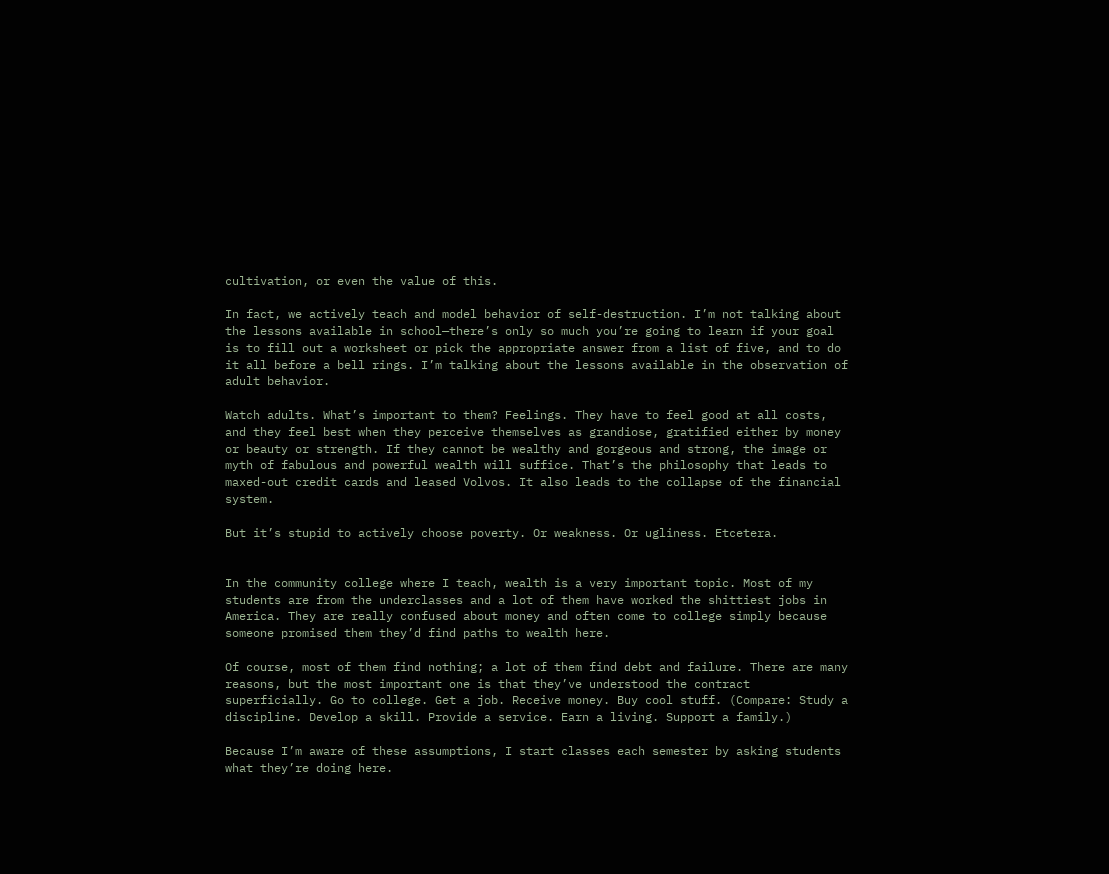cultivation, or even the value of this.

In fact, we actively teach and model behavior of self-destruction. I’m not talking about the lessons available in school—there’s only so much you’re going to learn if your goal is to fill out a worksheet or pick the appropriate answer from a list of five, and to do it all before a bell rings. I’m talking about the lessons available in the observation of adult behavior.

Watch adults. What’s important to them? Feelings. They have to feel good at all costs, and they feel best when they perceive themselves as grandiose, gratified either by money or beauty or strength. If they cannot be wealthy and gorgeous and strong, the image or myth of fabulous and powerful wealth will suffice. That’s the philosophy that leads to maxed-out credit cards and leased Volvos. It also leads to the collapse of the financial system.

But it’s stupid to actively choose poverty. Or weakness. Or ugliness. Etcetera.


In the community college where I teach, wealth is a very important topic. Most of my students are from the underclasses and a lot of them have worked the shittiest jobs in America. They are really confused about money and often come to college simply because someone promised them they’d find paths to wealth here.

Of course, most of them find nothing; a lot of them find debt and failure. There are many reasons, but the most important one is that they’ve understood the contract superficially. Go to college. Get a job. Receive money. Buy cool stuff. (Compare: Study a discipline. Develop a skill. Provide a service. Earn a living. Support a family.)

Because I’m aware of these assumptions, I start classes each semester by asking students what they’re doing here.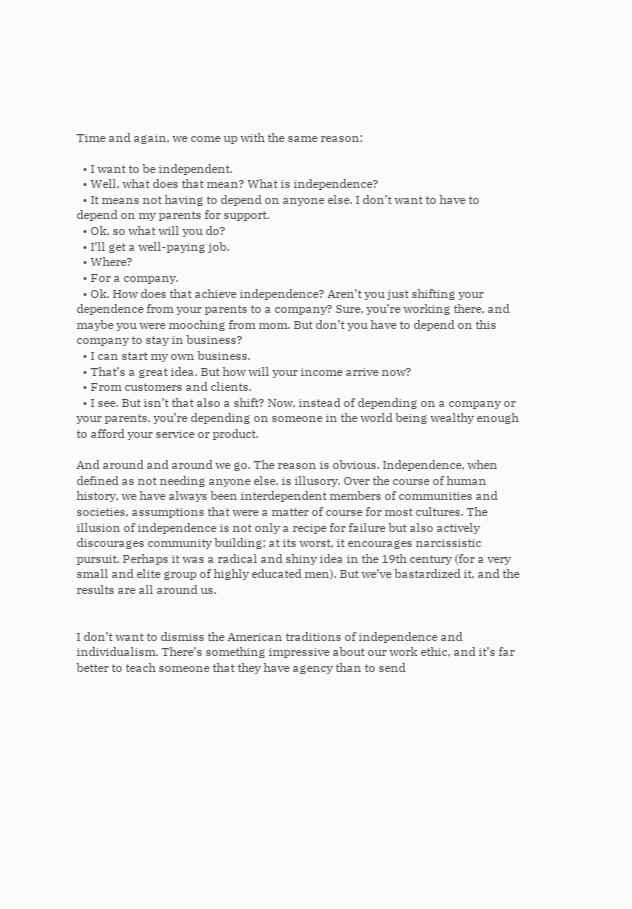Time and again, we come up with the same reason:

  • I want to be independent.
  • Well, what does that mean? What is independence?
  • It means not having to depend on anyone else. I don’t want to have to depend on my parents for support.
  • Ok, so what will you do?
  • I’ll get a well-paying job.
  • Where?
  • For a company.
  • Ok. How does that achieve independence? Aren’t you just shifting your dependence from your parents to a company? Sure, you’re working there, and maybe you were mooching from mom. But don’t you have to depend on this company to stay in business?
  • I can start my own business.
  • That’s a great idea. But how will your income arrive now?
  • From customers and clients.
  • I see. But isn’t that also a shift? Now, instead of depending on a company or your parents, you’re depending on someone in the world being wealthy enough to afford your service or product.

And around and around we go. The reason is obvious. Independence, when defined as not needing anyone else, is illusory. Over the course of human history, we have always been interdependent members of communities and societies, assumptions that were a matter of course for most cultures. The illusion of independence is not only a recipe for failure but also actively discourages community building; at its worst, it encourages narcissistic pursuit. Perhaps it was a radical and shiny idea in the 19th century (for a very small and elite group of highly educated men). But we’ve bastardized it, and the results are all around us.


I don’t want to dismiss the American traditions of independence and individualism. There’s something impressive about our work ethic, and it’s far better to teach someone that they have agency than to send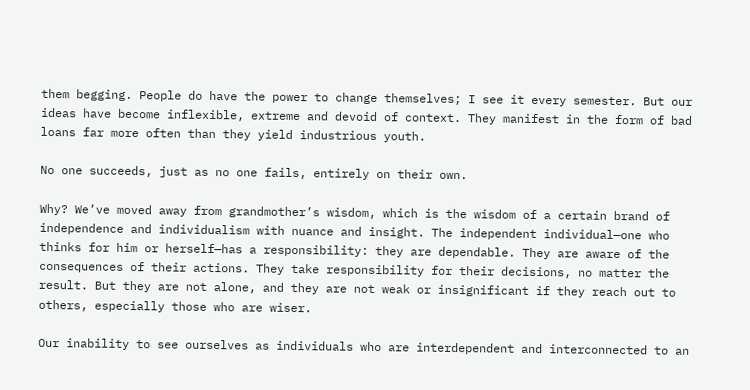them begging. People do have the power to change themselves; I see it every semester. But our ideas have become inflexible, extreme and devoid of context. They manifest in the form of bad loans far more often than they yield industrious youth.

No one succeeds, just as no one fails, entirely on their own.

Why? We’ve moved away from grandmother’s wisdom, which is the wisdom of a certain brand of independence and individualism with nuance and insight. The independent individual—one who thinks for him or herself—has a responsibility: they are dependable. They are aware of the consequences of their actions. They take responsibility for their decisions, no matter the result. But they are not alone, and they are not weak or insignificant if they reach out to others, especially those who are wiser.

Our inability to see ourselves as individuals who are interdependent and interconnected to an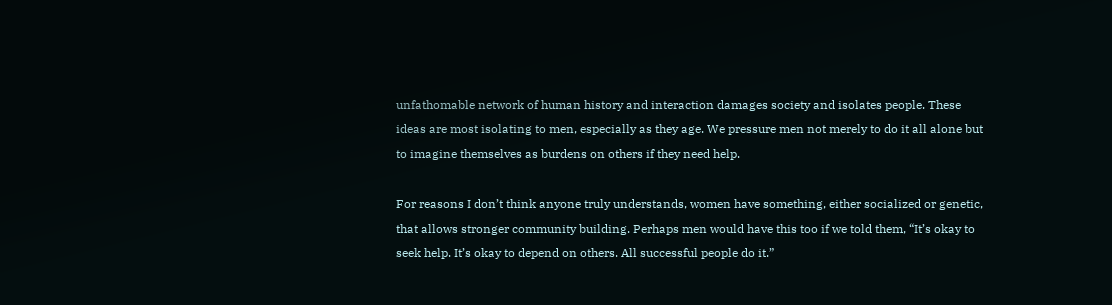unfathomable network of human history and interaction damages society and isolates people. These ideas are most isolating to men, especially as they age. We pressure men not merely to do it all alone but to imagine themselves as burdens on others if they need help.

For reasons I don’t think anyone truly understands, women have something, either socialized or genetic, that allows stronger community building. Perhaps men would have this too if we told them, “It’s okay to seek help. It’s okay to depend on others. All successful people do it.”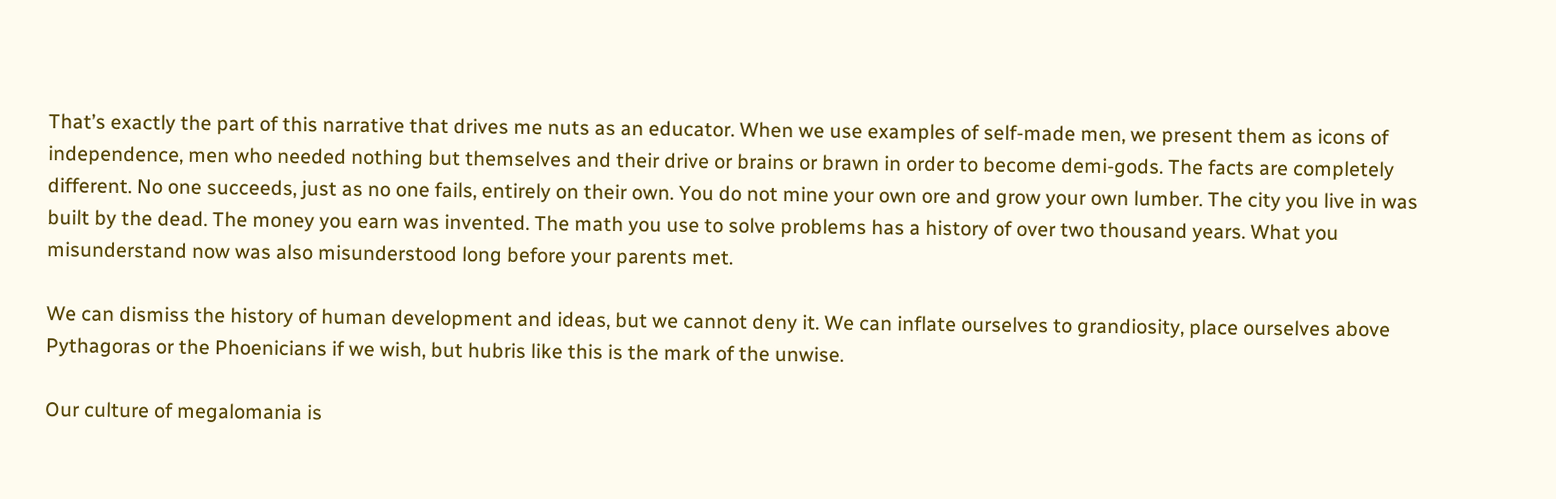That’s exactly the part of this narrative that drives me nuts as an educator. When we use examples of self-made men, we present them as icons of independence, men who needed nothing but themselves and their drive or brains or brawn in order to become demi-gods. The facts are completely different. No one succeeds, just as no one fails, entirely on their own. You do not mine your own ore and grow your own lumber. The city you live in was built by the dead. The money you earn was invented. The math you use to solve problems has a history of over two thousand years. What you misunderstand now was also misunderstood long before your parents met.

We can dismiss the history of human development and ideas, but we cannot deny it. We can inflate ourselves to grandiosity, place ourselves above Pythagoras or the Phoenicians if we wish, but hubris like this is the mark of the unwise.

Our culture of megalomania is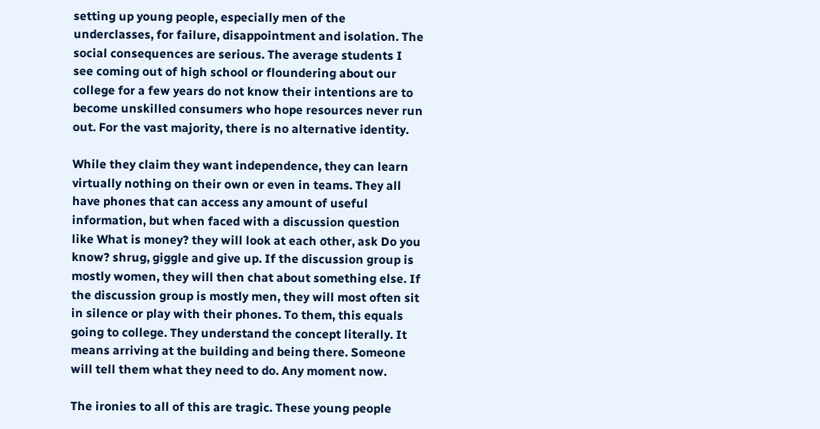setting up young people, especially men of the underclasses, for failure, disappointment and isolation. The social consequences are serious. The average students I see coming out of high school or floundering about our college for a few years do not know their intentions are to become unskilled consumers who hope resources never run out. For the vast majority, there is no alternative identity.

While they claim they want independence, they can learn virtually nothing on their own or even in teams. They all have phones that can access any amount of useful information, but when faced with a discussion question like What is money? they will look at each other, ask Do you know? shrug, giggle and give up. If the discussion group is mostly women, they will then chat about something else. If the discussion group is mostly men, they will most often sit in silence or play with their phones. To them, this equals going to college. They understand the concept literally. It means arriving at the building and being there. Someone will tell them what they need to do. Any moment now.

The ironies to all of this are tragic. These young people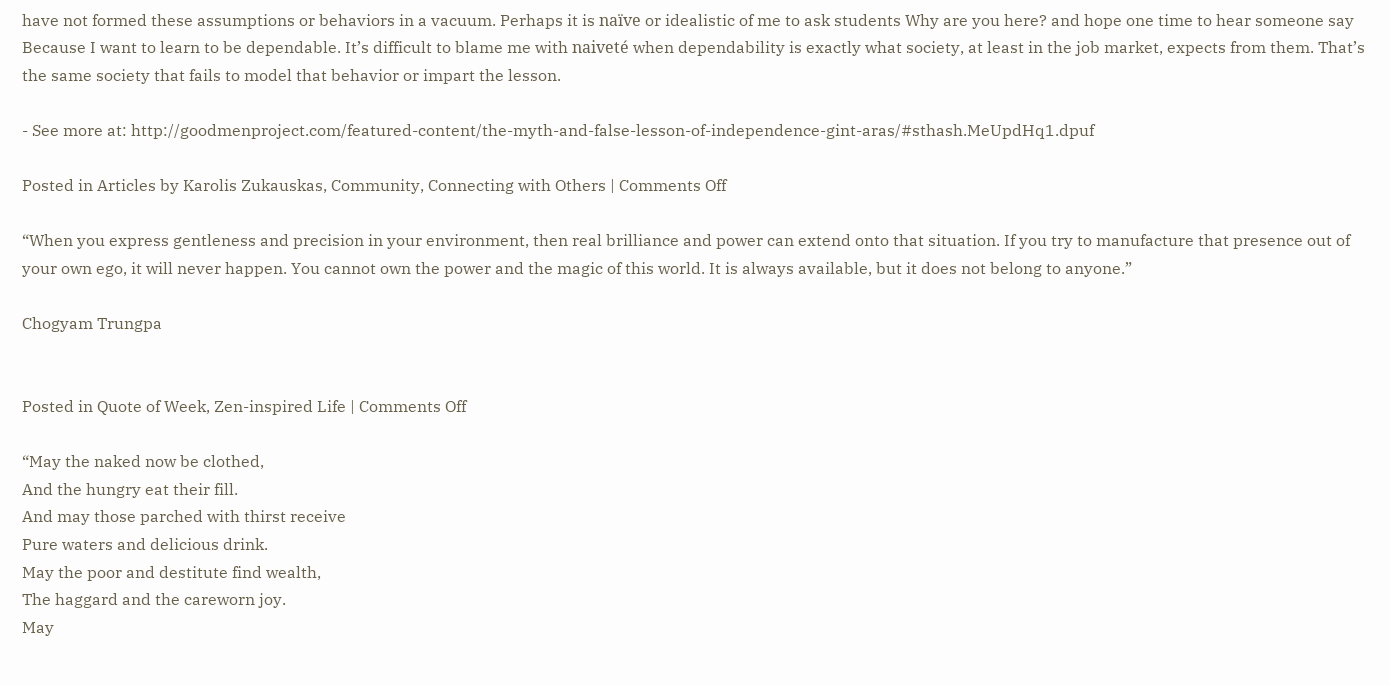have not formed these assumptions or behaviors in a vacuum. Perhaps it is naïve or idealistic of me to ask students Why are you here? and hope one time to hear someone say Because I want to learn to be dependable. It’s difficult to blame me with naiveté when dependability is exactly what society, at least in the job market, expects from them. That’s the same society that fails to model that behavior or impart the lesson.

- See more at: http://goodmenproject.com/featured-content/the-myth-and-false-lesson-of-independence-gint-aras/#sthash.MeUpdHq1.dpuf

Posted in Articles by Karolis Zukauskas, Community, Connecting with Others | Comments Off

“When you express gentleness and precision in your environment, then real brilliance and power can extend onto that situation. If you try to manufacture that presence out of your own ego, it will never happen. You cannot own the power and the magic of this world. It is always available, but it does not belong to anyone.”

Chogyam Trungpa


Posted in Quote of Week, Zen-inspired Life | Comments Off

“May the naked now be clothed,
And the hungry eat their fill.
And may those parched with thirst receive
Pure waters and delicious drink.
May the poor and destitute find wealth,
The haggard and the careworn joy.
May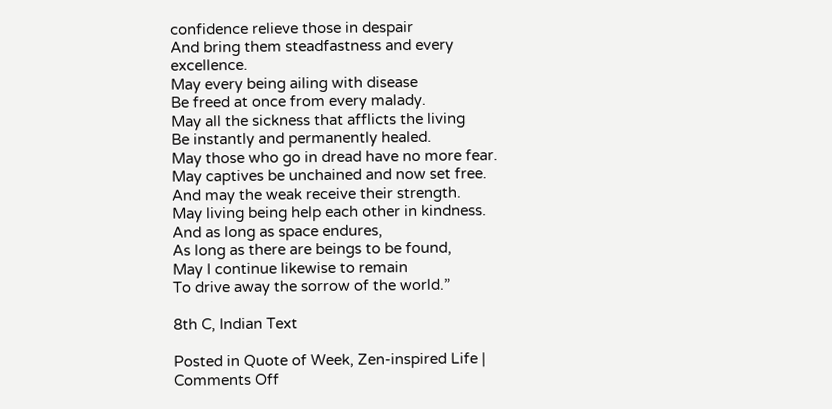confidence relieve those in despair
And bring them steadfastness and every excellence.
May every being ailing with disease
Be freed at once from every malady.
May all the sickness that afflicts the living
Be instantly and permanently healed.
May those who go in dread have no more fear.
May captives be unchained and now set free.
And may the weak receive their strength.
May living being help each other in kindness.
And as long as space endures,
As long as there are beings to be found,
May I continue likewise to remain
To drive away the sorrow of the world.”

8th C, Indian Text

Posted in Quote of Week, Zen-inspired Life | Comments Off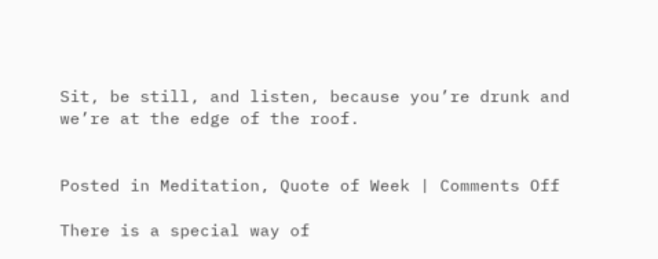Sit, be still, and listen, because you’re drunk and we’re at the edge of the roof.


Posted in Meditation, Quote of Week | Comments Off

There is a special way of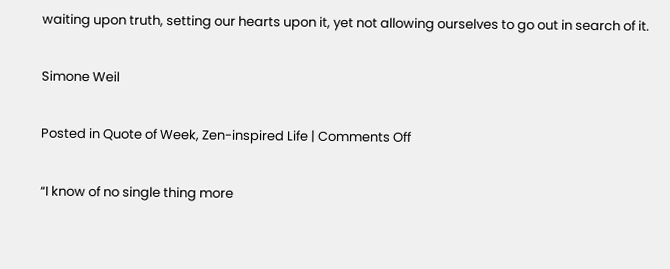waiting upon truth, setting our hearts upon it, yet not allowing ourselves to go out in search of it.

Simone Weil

Posted in Quote of Week, Zen-inspired Life | Comments Off

“I know of no single thing more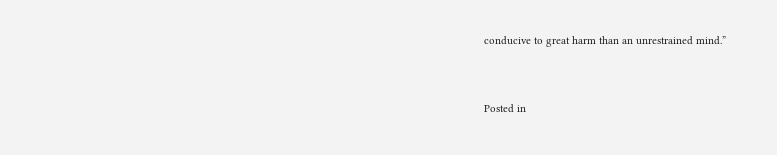conducive to great harm than an unrestrained mind.”


Posted in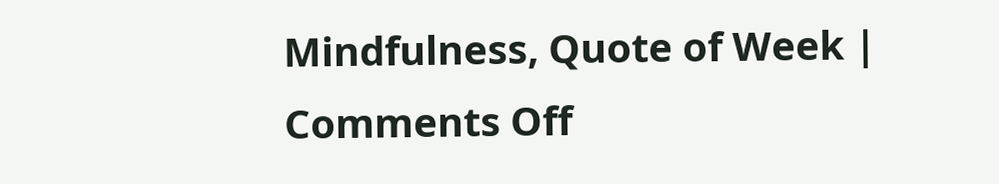Mindfulness, Quote of Week | Comments Off